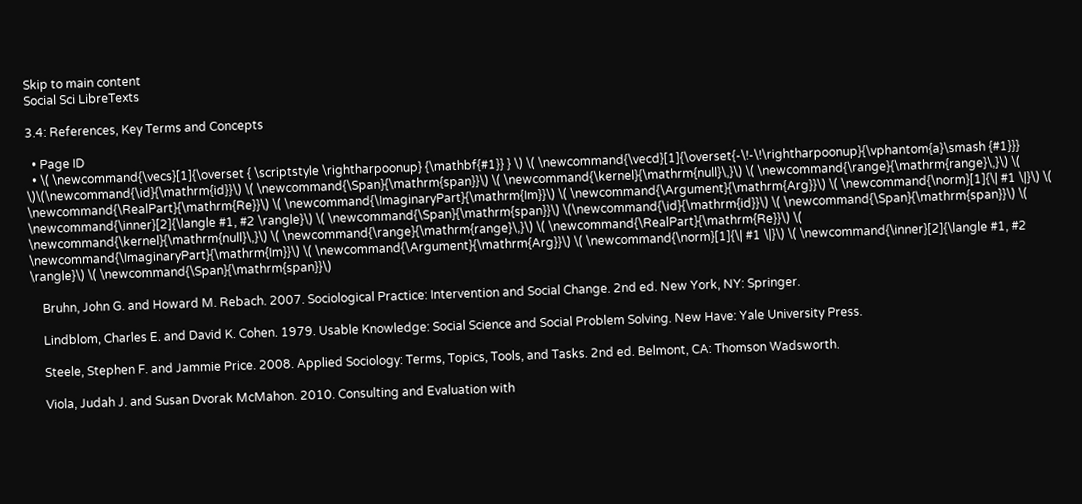Skip to main content
Social Sci LibreTexts

3.4: References, Key Terms and Concepts

  • Page ID
  • \( \newcommand{\vecs}[1]{\overset { \scriptstyle \rightharpoonup} {\mathbf{#1}} } \) \( \newcommand{\vecd}[1]{\overset{-\!-\!\rightharpoonup}{\vphantom{a}\smash {#1}}} \)\(\newcommand{\id}{\mathrm{id}}\) \( \newcommand{\Span}{\mathrm{span}}\) \( \newcommand{\kernel}{\mathrm{null}\,}\) \( \newcommand{\range}{\mathrm{range}\,}\) \( \newcommand{\RealPart}{\mathrm{Re}}\) \( \newcommand{\ImaginaryPart}{\mathrm{Im}}\) \( \newcommand{\Argument}{\mathrm{Arg}}\) \( \newcommand{\norm}[1]{\| #1 \|}\) \( \newcommand{\inner}[2]{\langle #1, #2 \rangle}\) \( \newcommand{\Span}{\mathrm{span}}\) \(\newcommand{\id}{\mathrm{id}}\) \( \newcommand{\Span}{\mathrm{span}}\) \( \newcommand{\kernel}{\mathrm{null}\,}\) \( \newcommand{\range}{\mathrm{range}\,}\) \( \newcommand{\RealPart}{\mathrm{Re}}\) \( \newcommand{\ImaginaryPart}{\mathrm{Im}}\) \( \newcommand{\Argument}{\mathrm{Arg}}\) \( \newcommand{\norm}[1]{\| #1 \|}\) \( \newcommand{\inner}[2]{\langle #1, #2 \rangle}\) \( \newcommand{\Span}{\mathrm{span}}\)

    Bruhn, John G. and Howard M. Rebach. 2007. Sociological Practice: Intervention and Social Change. 2nd ed. New York, NY: Springer.

    Lindblom, Charles E. and David K. Cohen. 1979. Usable Knowledge: Social Science and Social Problem Solving. New Have: Yale University Press.

    Steele, Stephen F. and Jammie Price. 2008. Applied Sociology: Terms, Topics, Tools, and Tasks. 2nd ed. Belmont, CA: Thomson Wadsworth.

    Viola, Judah J. and Susan Dvorak McMahon. 2010. Consulting and Evaluation with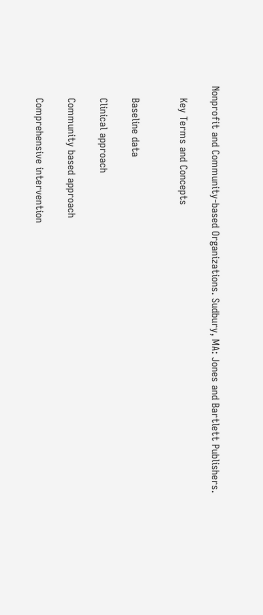Nonprofit and Community-based Organizations. Sudbury, MA: Jones and Bartlett Publishers.

    Key Terms and Concepts


    Baseline data

    Clinical approach

    Community based approach

    Comprehensive intervention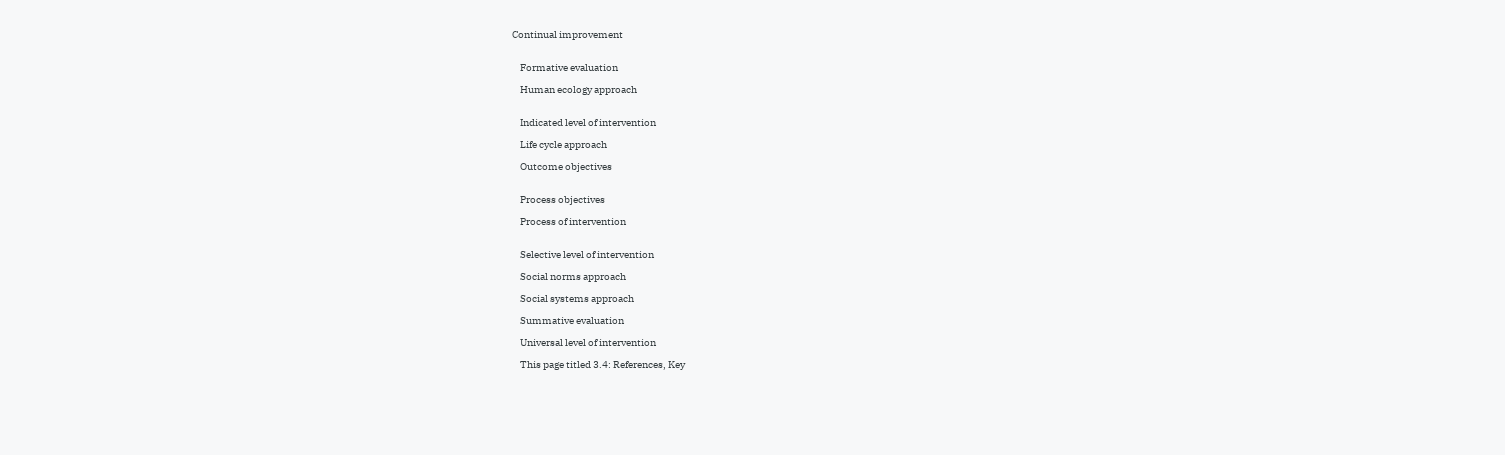Continual improvement


    Formative evaluation

    Human ecology approach


    Indicated level of intervention

    Life cycle approach

    Outcome objectives


    Process objectives

    Process of intervention


    Selective level of intervention

    Social norms approach

    Social systems approach

    Summative evaluation

    Universal level of intervention

    This page titled 3.4: References, Key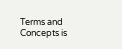Terms and Concepts is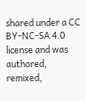shared under a CC BY-NC-SA 4.0 license and was authored, remixed,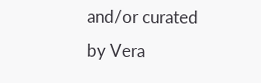and/or curated by Vera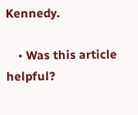Kennedy.

    • Was this article helpful?